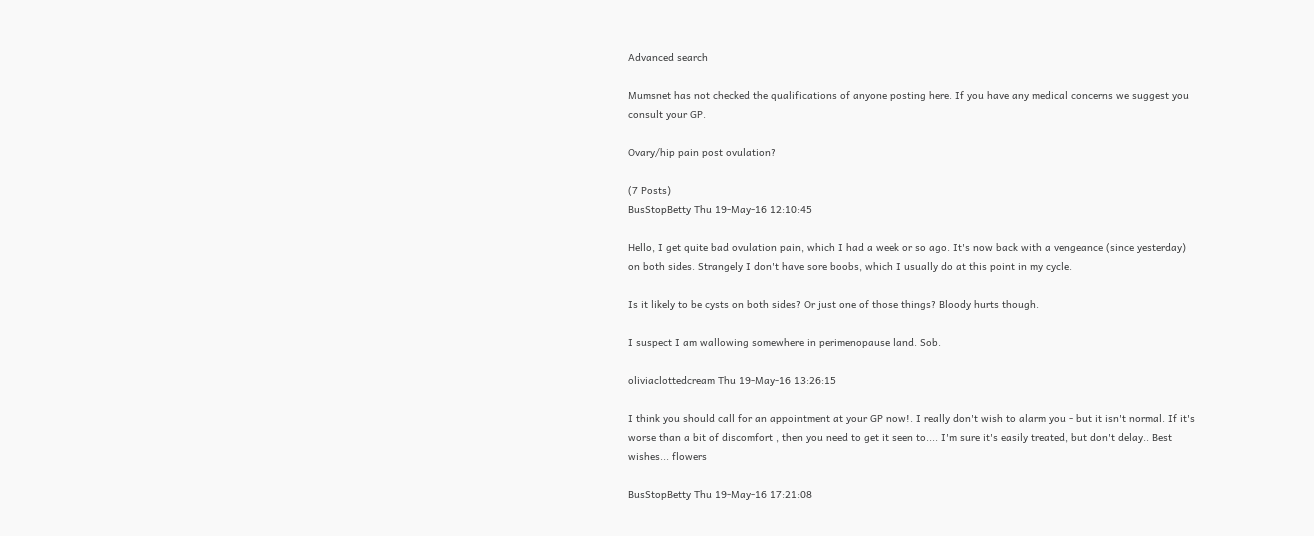Advanced search

Mumsnet has not checked the qualifications of anyone posting here. If you have any medical concerns we suggest you consult your GP.

Ovary/hip pain post ovulation?

(7 Posts)
BusStopBetty Thu 19-May-16 12:10:45

Hello, I get quite bad ovulation pain, which I had a week or so ago. It's now back with a vengeance (since yesterday) on both sides. Strangely I don't have sore boobs, which I usually do at this point in my cycle.

Is it likely to be cysts on both sides? Or just one of those things? Bloody hurts though.

I suspect I am wallowing somewhere in perimenopause land. Sob.

oliviaclottedcream Thu 19-May-16 13:26:15

I think you should call for an appointment at your GP now!. I really don't wish to alarm you - but it isn't normal. If it's worse than a bit of discomfort , then you need to get it seen to.... I'm sure it's easily treated, but don't delay.. Best wishes... flowers

BusStopBetty Thu 19-May-16 17:21:08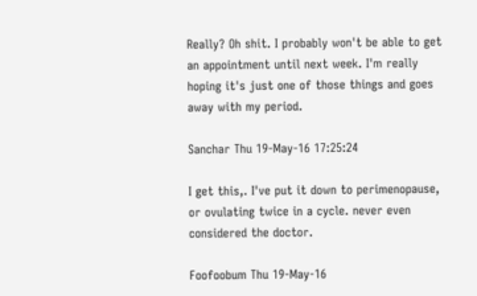Really? Oh shit. I probably won't be able to get an appointment until next week. I'm really hoping it's just one of those things and goes away with my period.

Sanchar Thu 19-May-16 17:25:24

I get this,. I've put it down to perimenopause, or ovulating twice in a cycle. never even considered the doctor.

Foofoobum Thu 19-May-16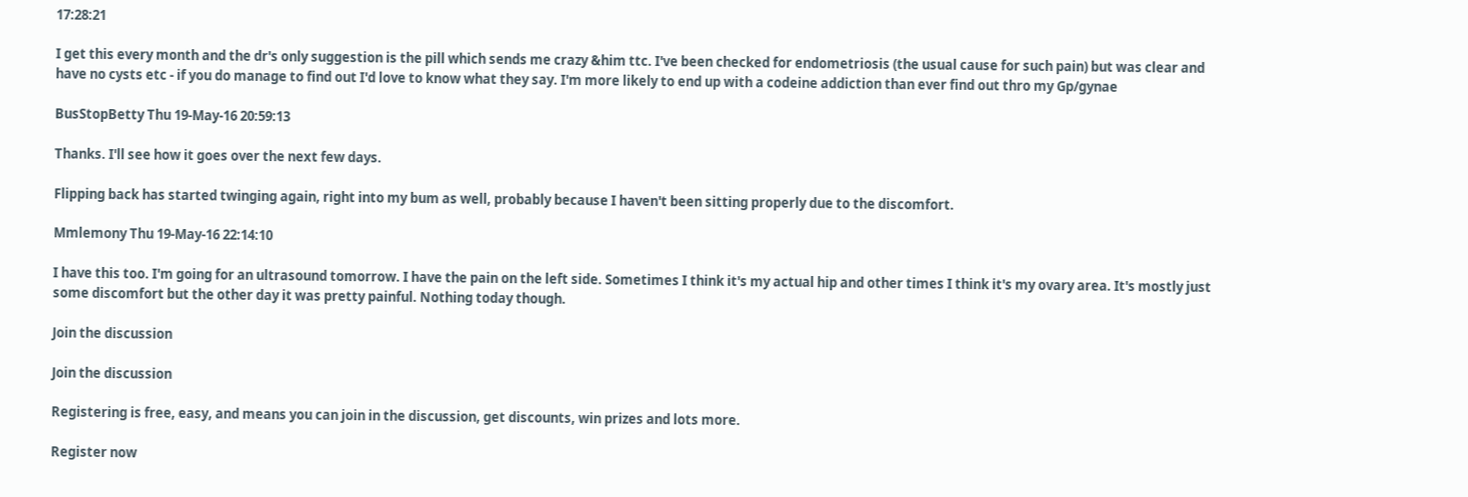17:28:21

I get this every month and the dr's only suggestion is the pill which sends me crazy &him ttc. I've been checked for endometriosis (the usual cause for such pain) but was clear and have no cysts etc - if you do manage to find out I'd love to know what they say. I'm more likely to end up with a codeine addiction than ever find out thro my Gp/gynae

BusStopBetty Thu 19-May-16 20:59:13

Thanks. I'll see how it goes over the next few days.

Flipping back has started twinging again, right into my bum as well, probably because I haven't been sitting properly due to the discomfort.

Mmlemony Thu 19-May-16 22:14:10

I have this too. I'm going for an ultrasound tomorrow. I have the pain on the left side. Sometimes I think it's my actual hip and other times I think it's my ovary area. It's mostly just some discomfort but the other day it was pretty painful. Nothing today though.

Join the discussion

Join the discussion

Registering is free, easy, and means you can join in the discussion, get discounts, win prizes and lots more.

Register now